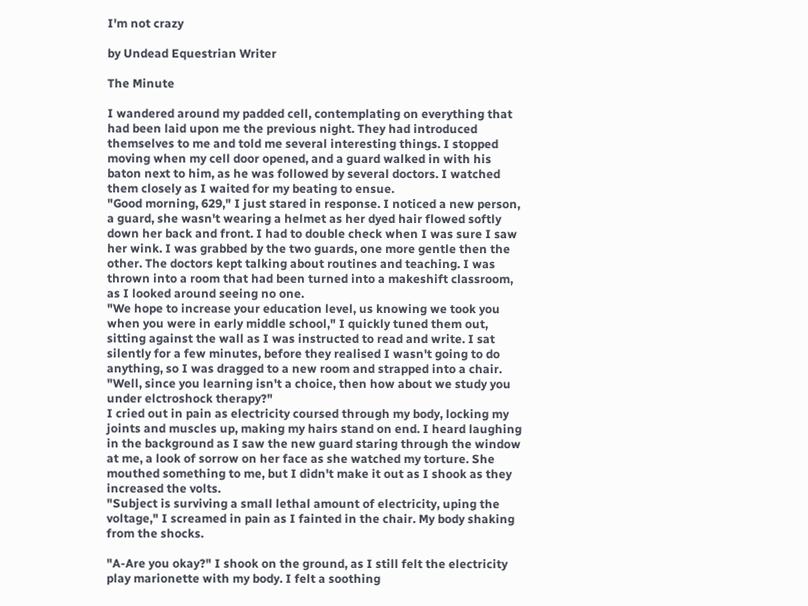I'm not crazy

by Undead Equestrian Writer

The Minute

I wandered around my padded cell, contemplating on everything that had been laid upon me the previous night. They had introduced themselves to me and told me several interesting things. I stopped moving when my cell door opened, and a guard walked in with his baton next to him, as he was followed by several doctors. I watched them closely as I waited for my beating to ensue.
"Good morning, 629," I just stared in response. I noticed a new person, a guard, she wasn't wearing a helmet as her dyed hair flowed softly down her back and front. I had to double check when I was sure I saw her wink. I was grabbed by the two guards, one more gentle then the other. The doctors kept talking about routines and teaching. I was thrown into a room that had been turned into a makeshift classroom, as I looked around seeing no one.
"We hope to increase your education level, us knowing we took you when you were in early middle school," I quickly tuned them out, sitting against the wall as I was instructed to read and write. I sat silently for a few minutes, before they realised I wasn't going to do anything, so I was dragged to a new room and strapped into a chair. "Well, since you learning isn't a choice, then how about we study you under elctroshock therapy?"
I cried out in pain as electricity coursed through my body, locking my joints and muscles up, making my hairs stand on end. I heard laughing in the background as I saw the new guard staring through the window at me, a look of sorrow on her face as she watched my torture. She mouthed something to me, but I didn't make it out as I shook as they increased the volts.
"Subject is surviving a small lethal amount of electricity, uping the voltage," I screamed in pain as I fainted in the chair. My body shaking from the shocks.

"A-Are you okay?" I shook on the ground, as I still felt the electricity play marionette with my body. I felt a soothing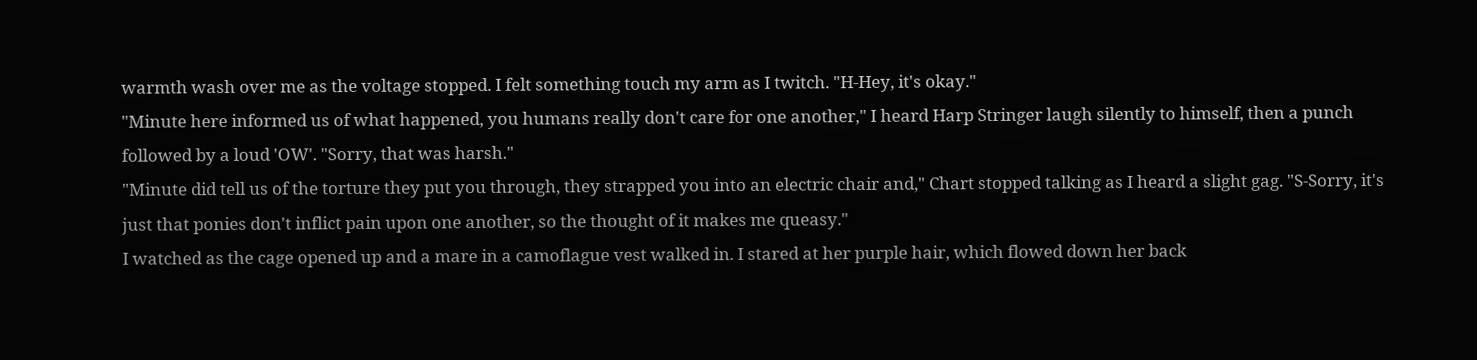warmth wash over me as the voltage stopped. I felt something touch my arm as I twitch. "H-Hey, it's okay."
"Minute here informed us of what happened, you humans really don't care for one another," I heard Harp Stringer laugh silently to himself, then a punch followed by a loud 'OW'. "Sorry, that was harsh."
"Minute did tell us of the torture they put you through, they strapped you into an electric chair and," Chart stopped talking as I heard a slight gag. "S-Sorry, it's just that ponies don't inflict pain upon one another, so the thought of it makes me queasy."
I watched as the cage opened up and a mare in a camoflague vest walked in. I stared at her purple hair, which flowed down her back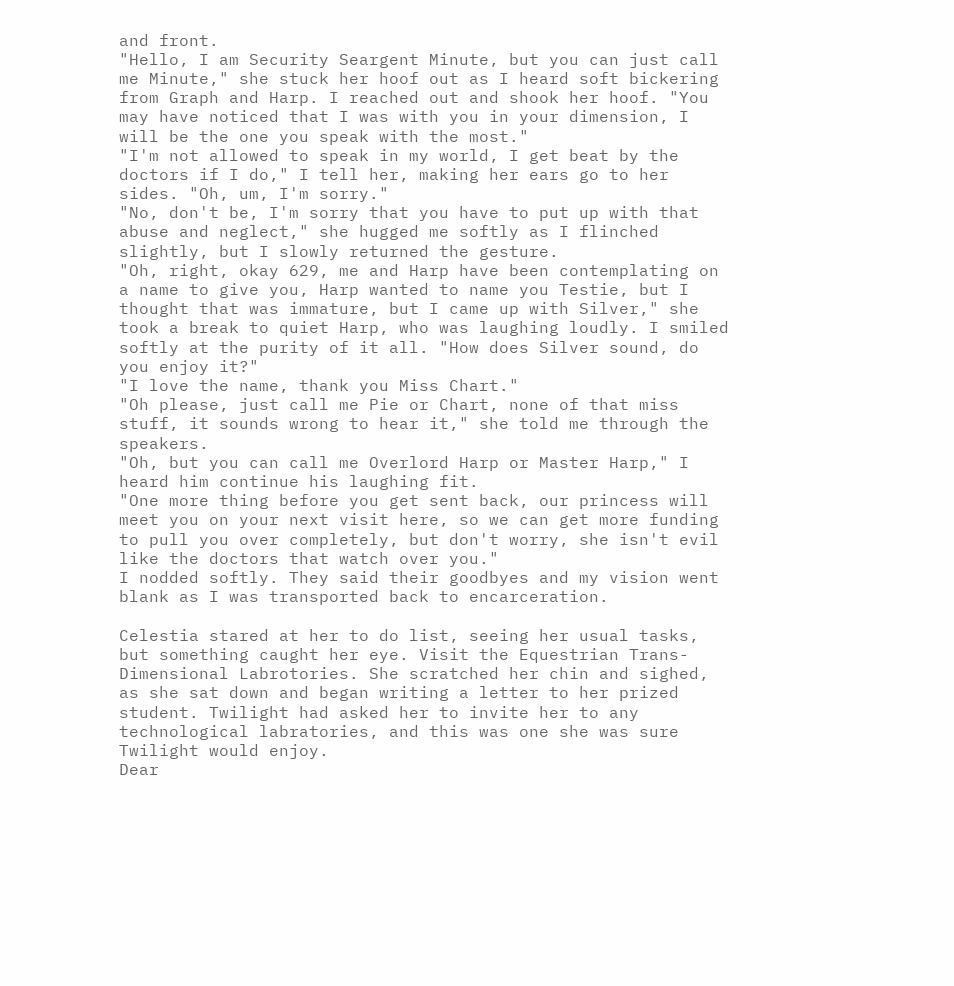and front.
"Hello, I am Security Seargent Minute, but you can just call me Minute," she stuck her hoof out as I heard soft bickering from Graph and Harp. I reached out and shook her hoof. "You may have noticed that I was with you in your dimension, I will be the one you speak with the most."
"I'm not allowed to speak in my world, I get beat by the doctors if I do," I tell her, making her ears go to her sides. "Oh, um, I'm sorry."
"No, don't be, I'm sorry that you have to put up with that abuse and neglect," she hugged me softly as I flinched slightly, but I slowly returned the gesture.
"Oh, right, okay 629, me and Harp have been contemplating on a name to give you, Harp wanted to name you Testie, but I thought that was immature, but I came up with Silver," she took a break to quiet Harp, who was laughing loudly. I smiled softly at the purity of it all. "How does Silver sound, do you enjoy it?"
"I love the name, thank you Miss Chart."
"Oh please, just call me Pie or Chart, none of that miss stuff, it sounds wrong to hear it," she told me through the speakers.
"Oh, but you can call me Overlord Harp or Master Harp," I heard him continue his laughing fit.
"One more thing before you get sent back, our princess will meet you on your next visit here, so we can get more funding to pull you over completely, but don't worry, she isn't evil like the doctors that watch over you."
I nodded softly. They said their goodbyes and my vision went blank as I was transported back to encarceration.

Celestia stared at her to do list, seeing her usual tasks, but something caught her eye. Visit the Equestrian Trans-Dimensional Labrotories. She scratched her chin and sighed, as she sat down and began writing a letter to her prized student. Twilight had asked her to invite her to any technological labratories, and this was one she was sure Twilight would enjoy.
Dear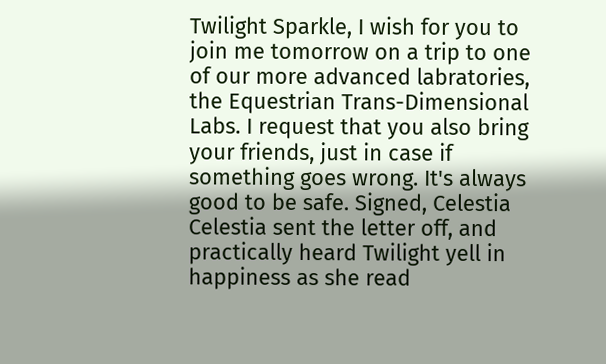Twilight Sparkle, I wish for you to join me tomorrow on a trip to one of our more advanced labratories, the Equestrian Trans-Dimensional Labs. I request that you also bring your friends, just in case if something goes wrong. It's always good to be safe. Signed, Celestia
Celestia sent the letter off, and practically heard Twilight yell in happiness as she read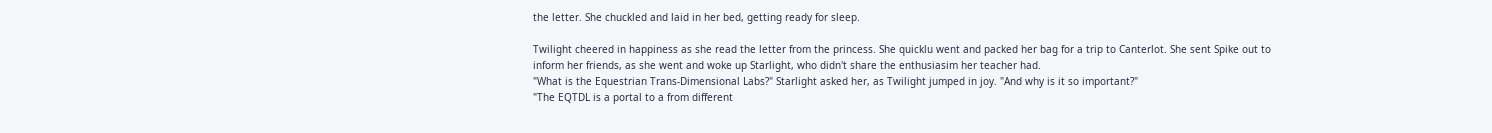the letter. She chuckled and laid in her bed, getting ready for sleep.

Twilight cheered in happiness as she read the letter from the princess. She quicklu went and packed her bag for a trip to Canterlot. She sent Spike out to inform her friends, as she went and woke up Starlight, who didn't share the enthusiasim her teacher had.
"What is the Equestrian Trans-Dimensional Labs?" Starlight asked her, as Twilight jumped in joy. "And why is it so important?"
"The EQTDL is a portal to a from different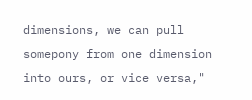dimensions, we can pull somepony from one dimension into ours, or vice versa,"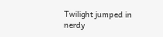Twilight jumped in nerdy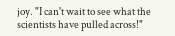joy. "I can't wait to see what the scientists have pulled across!"